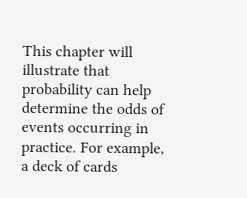This chapter will illustrate that probability can help determine the odds of events occurring in practice. For example, a deck of cards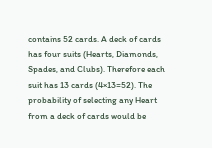contains 52 cards. A deck of cards has four suits (Hearts, Diamonds, Spades, and Clubs). Therefore each suit has 13 cards (4×13=52). The probability of selecting any Heart from a deck of cards would be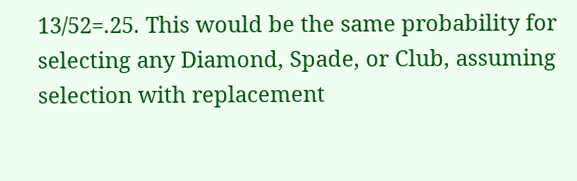13/52=.25. This would be the same probability for selecting any Diamond, Spade, or Club, assuming selection with replacement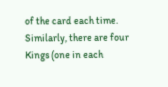of the card each time. Similarly, there are four Kings (one in each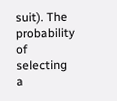suit). The probability of selecting a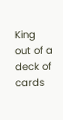King out of a deck of cards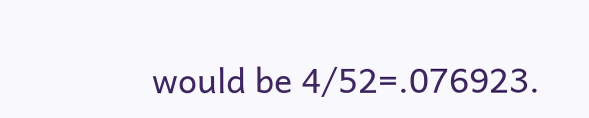would be 4/52=.076923.